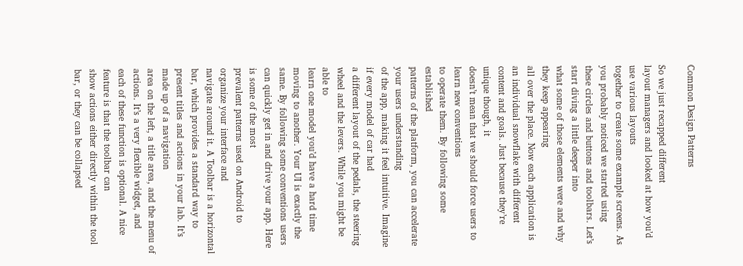Common Design Patterns

So we just recapped different
layout managers and looked at how you’d use various layouts
together to create some example screens. As you probably noticed we started using
these circles and buttons and toolbars. Let’s start diving a little deeper into
what some of those elements were and why they keep appearing
all over the place. Now each application is
an individual snowflake with different content and goals. Just because they’re unique though, it
doesn’t mean that we should force users to learn new conventions
to operate them. By following some established
patterns of the platform, you can accelerate your users understanding
of the app, making it feel intuitive. Imagine if every model of car had
a different layout of the pedals, the steering wheel and the levers. While you might be able to
learn one model you’d have a hard time moving to another. Your UI is exactly the same. By following some conventions users
can quickly get in and drive your app. Here is some of the most
prevalent patterns used on Android to organize your interface and
navigate around it. A Toolbar is a horizontal bar, which provides a standard way to
present titles and actions in your lab. It’s made up of a navigation
area on the left, a title area, and the menu of actions. It’s a very flexible widget, and
each of these function is optional. A nice feature is that the toolbar can
show actions either directly within the tool bar, or they can be collapsed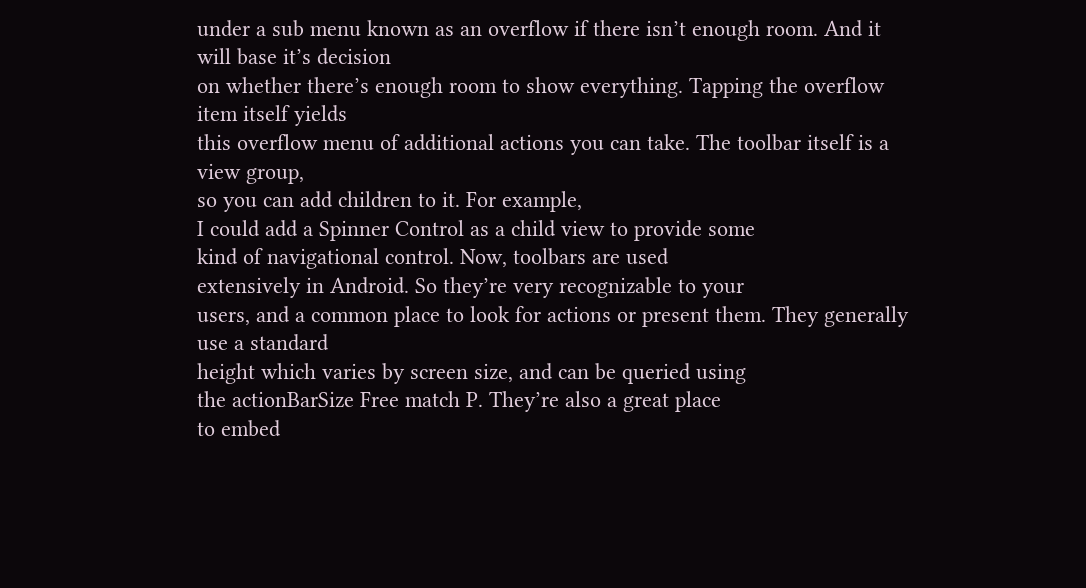under a sub menu known as an overflow if there isn’t enough room. And it will base it’s decision
on whether there’s enough room to show everything. Tapping the overflow item itself yields
this overflow menu of additional actions you can take. The toolbar itself is a view group,
so you can add children to it. For example,
I could add a Spinner Control as a child view to provide some
kind of navigational control. Now, toolbars are used
extensively in Android. So they’re very recognizable to your
users, and a common place to look for actions or present them. They generally use a standard
height which varies by screen size, and can be queried using
the actionBarSize Free match P. They’re also a great place
to embed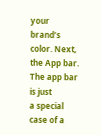your brand’s color. Next, the App bar. The app bar is just
a special case of a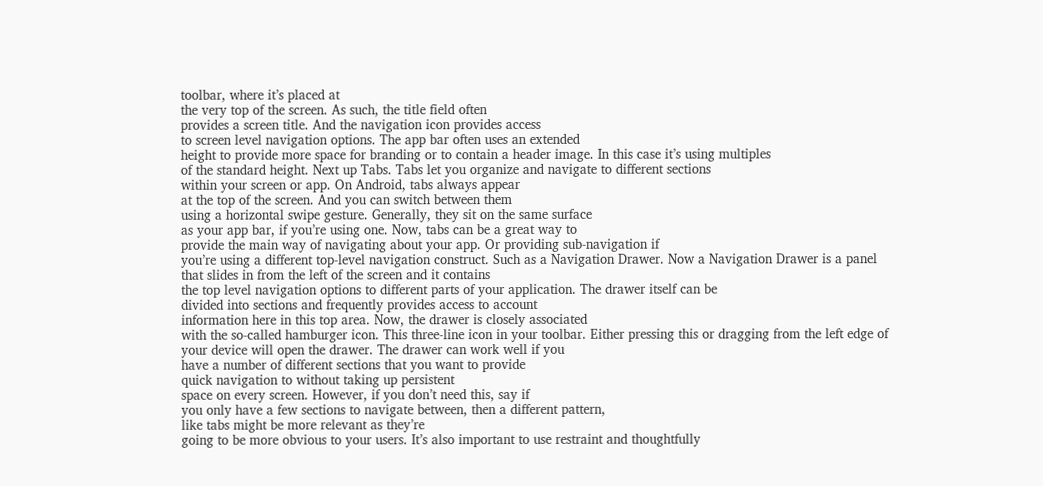toolbar, where it’s placed at
the very top of the screen. As such, the title field often
provides a screen title. And the navigation icon provides access
to screen level navigation options. The app bar often uses an extended
height to provide more space for branding or to contain a header image. In this case it’s using multiples
of the standard height. Next up Tabs. Tabs let you organize and navigate to different sections
within your screen or app. On Android, tabs always appear
at the top of the screen. And you can switch between them
using a horizontal swipe gesture. Generally, they sit on the same surface
as your app bar, if you’re using one. Now, tabs can be a great way to
provide the main way of navigating about your app. Or providing sub-navigation if
you’re using a different top-level navigation construct. Such as a Navigation Drawer. Now a Navigation Drawer is a panel
that slides in from the left of the screen and it contains
the top level navigation options to different parts of your application. The drawer itself can be
divided into sections and frequently provides access to account
information here in this top area. Now, the drawer is closely associated
with the so-called hamburger icon. This three-line icon in your toolbar. Either pressing this or dragging from the left edge of
your device will open the drawer. The drawer can work well if you
have a number of different sections that you want to provide
quick navigation to without taking up persistent
space on every screen. However, if you don’t need this, say if
you only have a few sections to navigate between, then a different pattern,
like tabs might be more relevant as they’re
going to be more obvious to your users. It’s also important to use restraint and thoughtfully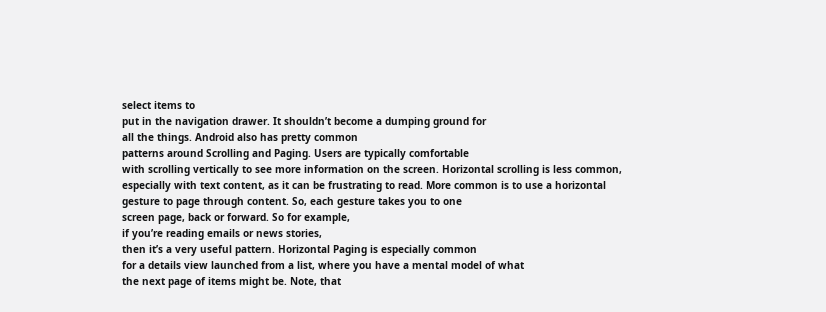select items to
put in the navigation drawer. It shouldn’t become a dumping ground for
all the things. Android also has pretty common
patterns around Scrolling and Paging. Users are typically comfortable
with scrolling vertically to see more information on the screen. Horizontal scrolling is less common,
especially with text content, as it can be frustrating to read. More common is to use a horizontal
gesture to page through content. So, each gesture takes you to one
screen page, back or forward. So for example,
if you’re reading emails or news stories,
then it’s a very useful pattern. Horizontal Paging is especially common
for a details view launched from a list, where you have a mental model of what
the next page of items might be. Note, that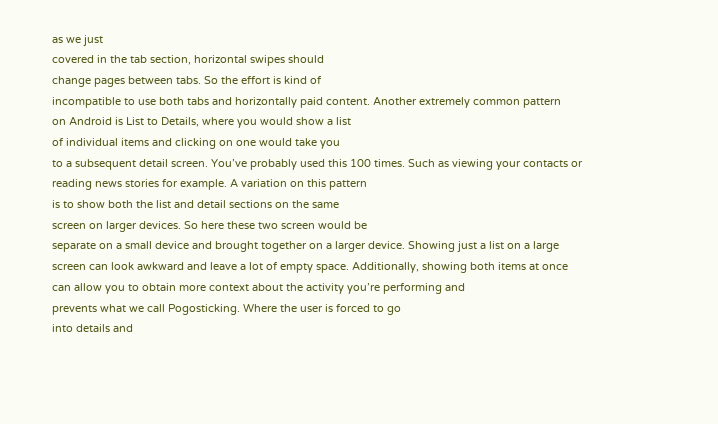as we just
covered in the tab section, horizontal swipes should
change pages between tabs. So the effort is kind of
incompatible to use both tabs and horizontally paid content. Another extremely common pattern
on Android is List to Details, where you would show a list
of individual items and clicking on one would take you
to a subsequent detail screen. You’ve probably used this 100 times. Such as viewing your contacts or
reading news stories for example. A variation on this pattern
is to show both the list and detail sections on the same
screen on larger devices. So here these two screen would be
separate on a small device and brought together on a larger device. Showing just a list on a large
screen can look awkward and leave a lot of empty space. Additionally, showing both items at once
can allow you to obtain more context about the activity you’re performing and
prevents what we call Pogosticking. Where the user is forced to go
into details and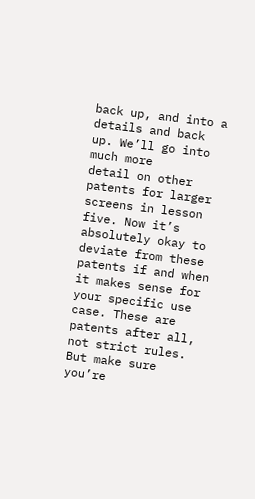back up, and into a details and back up. We’ll go into much more
detail on other patents for larger screens in lesson five. Now it’s absolutely okay to
deviate from these patents if and when it makes sense for
your specific use case. These are patents after all,
not strict rules. But make sure you’re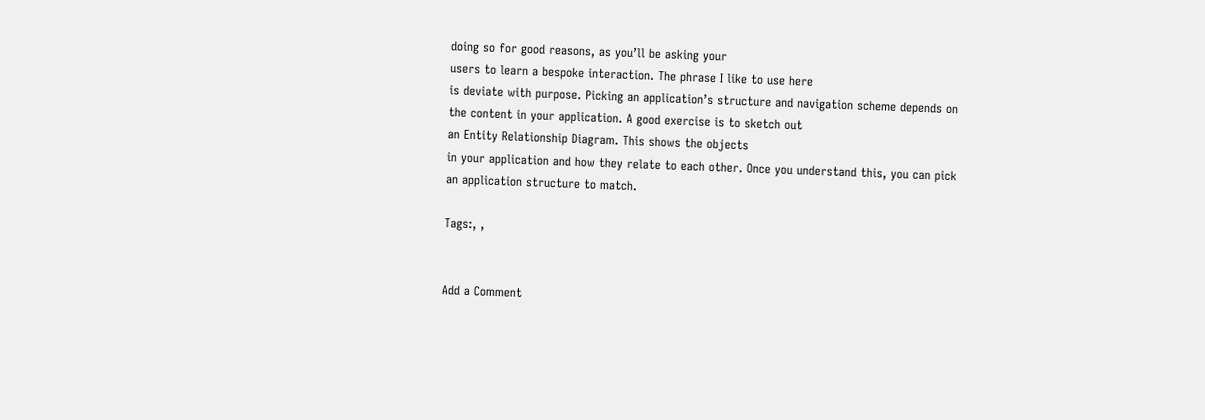doing so for good reasons, as you’ll be asking your
users to learn a bespoke interaction. The phrase I like to use here
is deviate with purpose. Picking an application’s structure and navigation scheme depends on
the content in your application. A good exercise is to sketch out
an Entity Relationship Diagram. This shows the objects
in your application and how they relate to each other. Once you understand this, you can pick
an application structure to match.

Tags:, ,


Add a Comment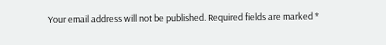Your email address will not be published. Required fields are marked *